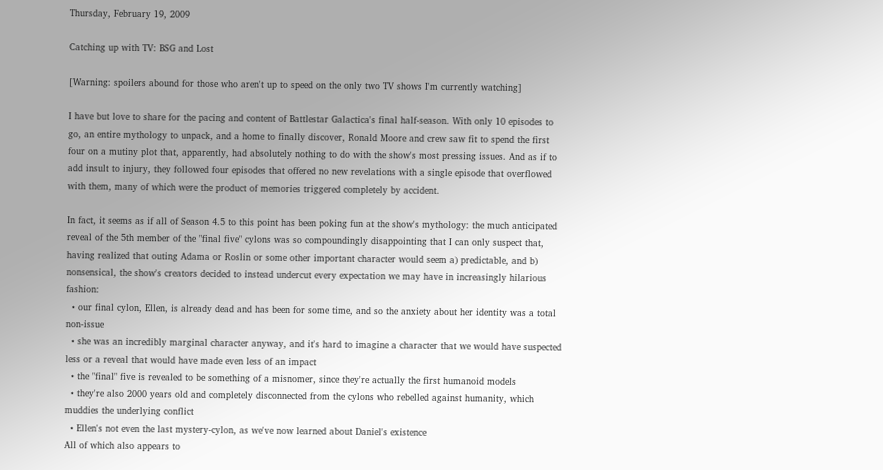Thursday, February 19, 2009

Catching up with TV: BSG and Lost

[Warning: spoilers abound for those who aren't up to speed on the only two TV shows I'm currently watching]

I have but love to share for the pacing and content of Battlestar Galactica's final half-season. With only 10 episodes to go, an entire mythology to unpack, and a home to finally discover, Ronald Moore and crew saw fit to spend the first four on a mutiny plot that, apparently, had absolutely nothing to do with the show's most pressing issues. And as if to add insult to injury, they followed four episodes that offered no new revelations with a single episode that overflowed with them, many of which were the product of memories triggered completely by accident.

In fact, it seems as if all of Season 4.5 to this point has been poking fun at the show's mythology: the much anticipated reveal of the 5th member of the "final five" cylons was so compoundingly disappointing that I can only suspect that, having realized that outing Adama or Roslin or some other important character would seem a) predictable, and b) nonsensical, the show's creators decided to instead undercut every expectation we may have in increasingly hilarious fashion:
  • our final cylon, Ellen, is already dead and has been for some time, and so the anxiety about her identity was a total non-issue
  • she was an incredibly marginal character anyway, and it's hard to imagine a character that we would have suspected less or a reveal that would have made even less of an impact
  • the "final" five is revealed to be something of a misnomer, since they're actually the first humanoid models
  • they're also 2000 years old and completely disconnected from the cylons who rebelled against humanity, which muddies the underlying conflict
  • Ellen's not even the last mystery-cylon, as we've now learned about Daniel's existence
All of which also appears to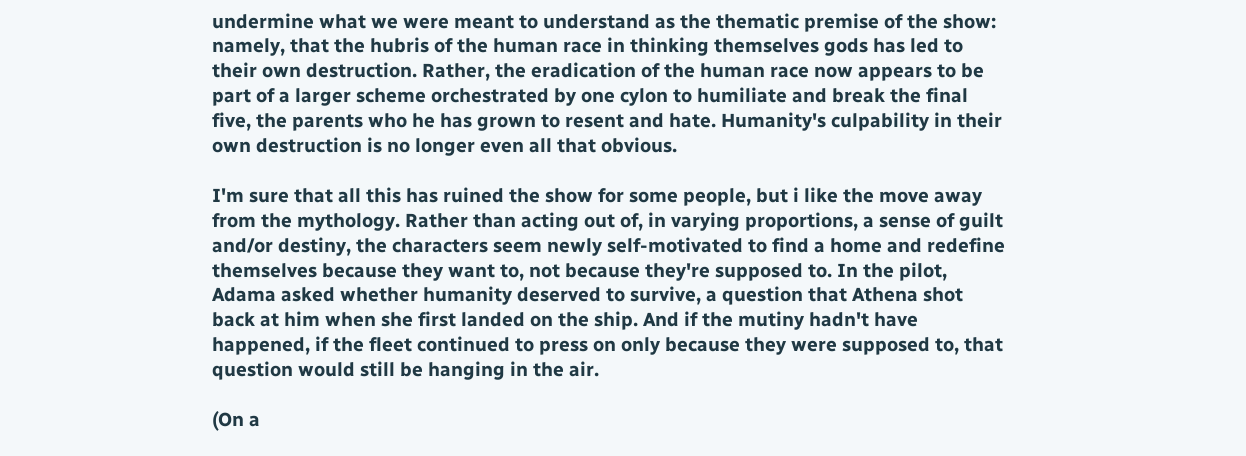undermine what we were meant to understand as the thematic premise of the show: namely, that the hubris of the human race in thinking themselves gods has led to their own destruction. Rather, the eradication of the human race now appears to be part of a larger scheme orchestrated by one cylon to humiliate and break the final five, the parents who he has grown to resent and hate. Humanity's culpability in their own destruction is no longer even all that obvious.

I'm sure that all this has ruined the show for some people, but i like the move away from the mythology. Rather than acting out of, in varying proportions, a sense of guilt and/or destiny, the characters seem newly self-motivated to find a home and redefine themselves because they want to, not because they're supposed to. In the pilot, Adama asked whether humanity deserved to survive, a question that Athena shot back at him when she first landed on the ship. And if the mutiny hadn't have happened, if the fleet continued to press on only because they were supposed to, that question would still be hanging in the air.

(On a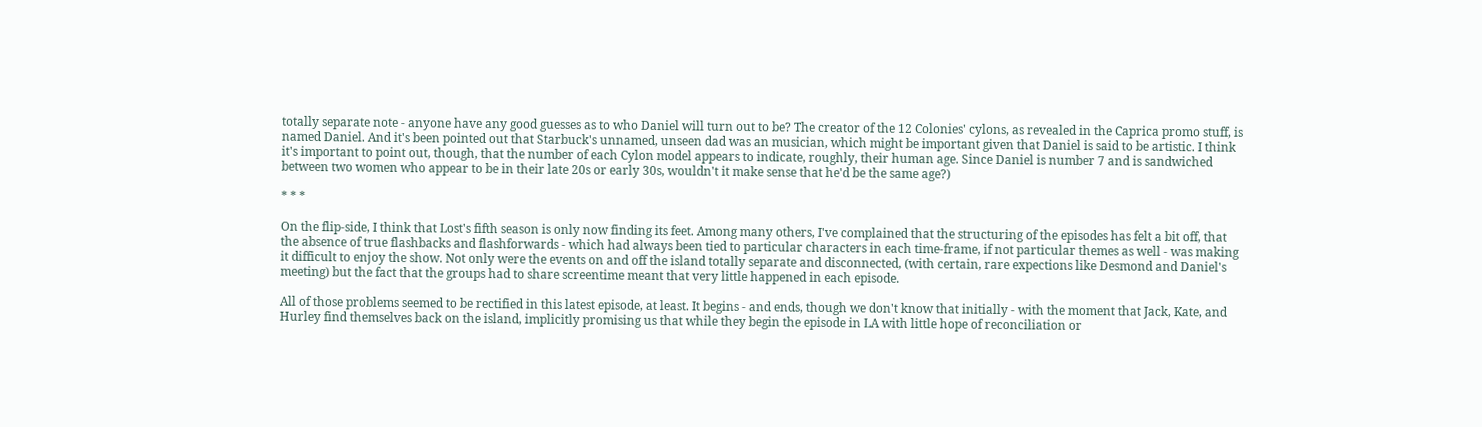totally separate note - anyone have any good guesses as to who Daniel will turn out to be? The creator of the 12 Colonies' cylons, as revealed in the Caprica promo stuff, is named Daniel. And it's been pointed out that Starbuck's unnamed, unseen dad was an musician, which might be important given that Daniel is said to be artistic. I think it's important to point out, though, that the number of each Cylon model appears to indicate, roughly, their human age. Since Daniel is number 7 and is sandwiched between two women who appear to be in their late 20s or early 30s, wouldn't it make sense that he'd be the same age?)

* * *

On the flip-side, I think that Lost's fifth season is only now finding its feet. Among many others, I've complained that the structuring of the episodes has felt a bit off, that the absence of true flashbacks and flashforwards - which had always been tied to particular characters in each time-frame, if not particular themes as well - was making it difficult to enjoy the show. Not only were the events on and off the island totally separate and disconnected, (with certain, rare expections like Desmond and Daniel's meeting) but the fact that the groups had to share screentime meant that very little happened in each episode.

All of those problems seemed to be rectified in this latest episode, at least. It begins - and ends, though we don't know that initially - with the moment that Jack, Kate, and Hurley find themselves back on the island, implicitly promising us that while they begin the episode in LA with little hope of reconciliation or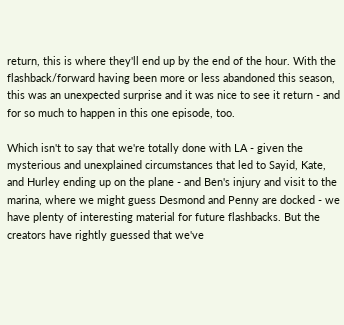return, this is where they'll end up by the end of the hour. With the flashback/forward having been more or less abandoned this season, this was an unexpected surprise and it was nice to see it return - and for so much to happen in this one episode, too.

Which isn't to say that we're totally done with LA - given the mysterious and unexplained circumstances that led to Sayid, Kate, and Hurley ending up on the plane - and Ben's injury and visit to the marina, where we might guess Desmond and Penny are docked - we have plenty of interesting material for future flashbacks. But the creators have rightly guessed that we've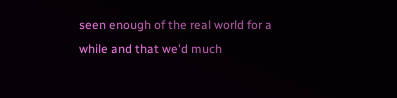seen enough of the real world for a while and that we'd much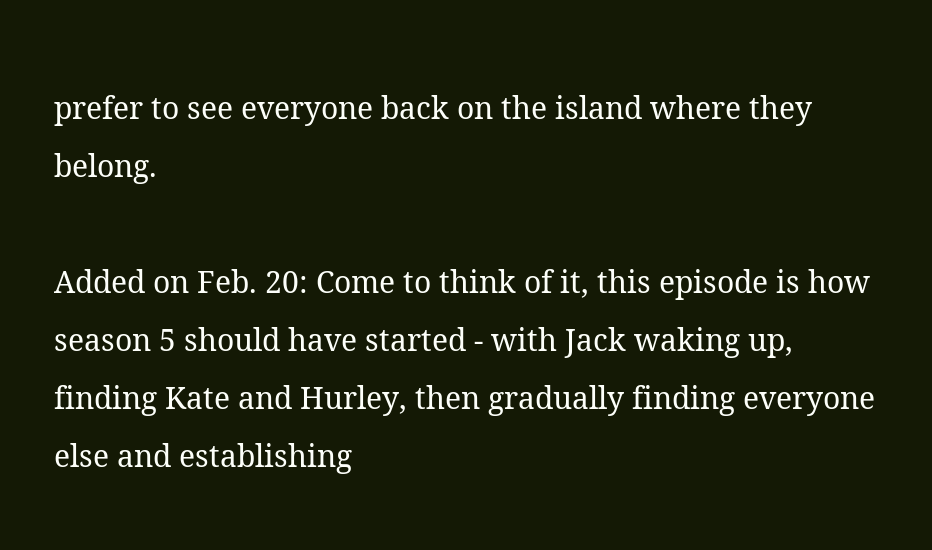prefer to see everyone back on the island where they belong.

Added on Feb. 20: Come to think of it, this episode is how season 5 should have started - with Jack waking up, finding Kate and Hurley, then gradually finding everyone else and establishing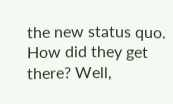the new status quo. How did they get there? Well,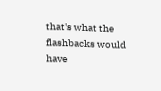that's what the flashbacks would have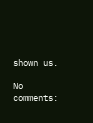shown us.

No comments: